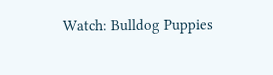Watch: Bulldog Puppies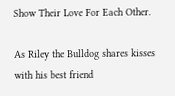Show Their Love For Each Other.

As Riley the Bulldog shares kisses with his best friend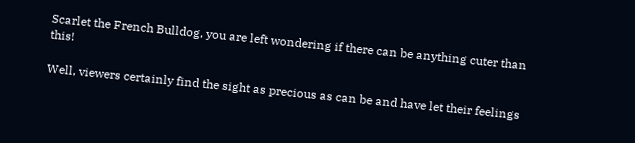Scarlet the French Bulldog, you are left wondering if there can be anything cuter than this!

Well, viewers certainly find the sight as precious as can be and have let their feelings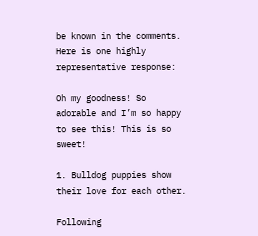be known in the comments. Here is one highly representative response:

Oh my goodness! So adorable and I’m so happy to see this! This is so sweet!

1. Bulldog puppies show their love for each other.

Following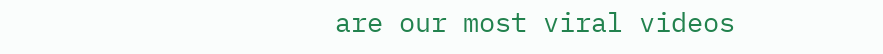are our most viral videos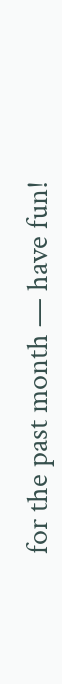for the past month — have fun!